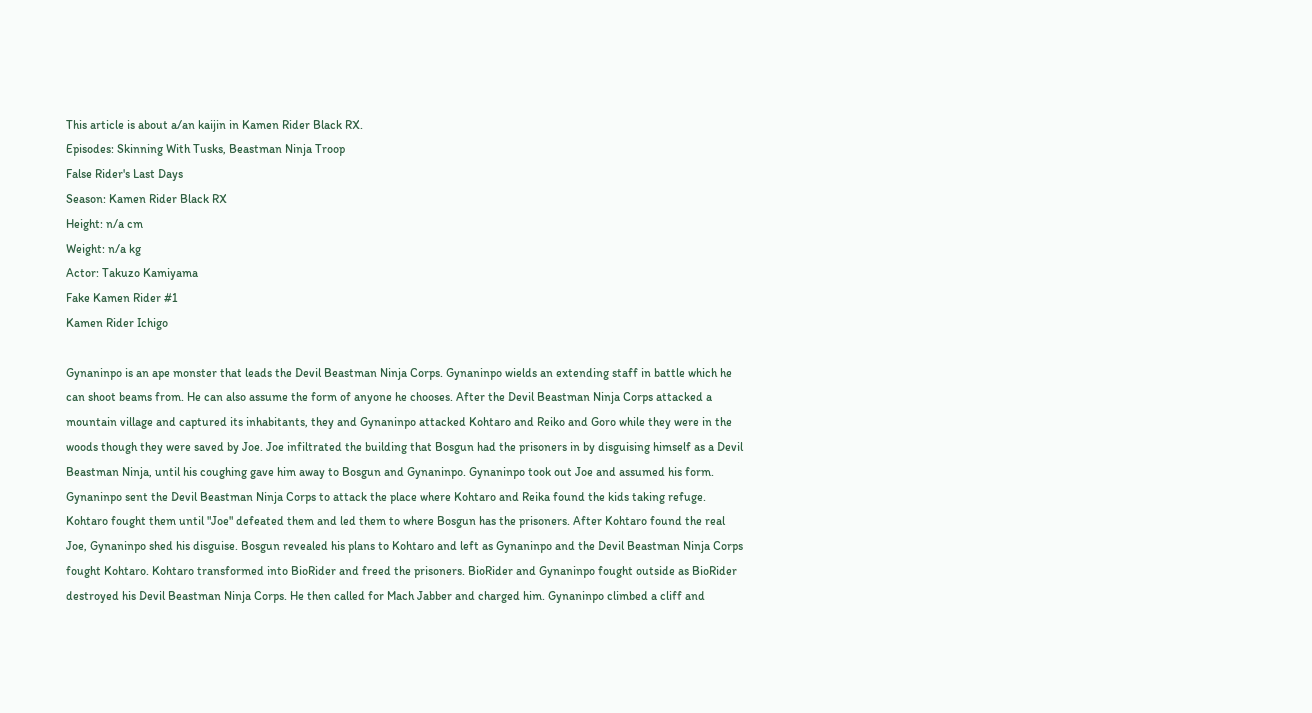This article is about a/an kaijin in Kamen Rider Black RX.
Episodes: Skinning With Tusks, Beastman Ninja Troop
False Rider's Last Days
Season: Kamen Rider Black RX
Height: n/a cm
Weight: n/a kg
Actor: Takuzo Kamiyama
Fake Kamen Rider #1
Kamen Rider Ichigo

Gynaninpo is an ape monster that leads the Devil Beastman Ninja Corps. Gynaninpo wields an extending staff in battle which he can shoot beams from. He can also assume the form of anyone he chooses. After the Devil Beastman Ninja Corps attacked a mountain village and captured its inhabitants, they and Gynaninpo attacked Kohtaro and Reiko and Goro while they were in the woods though they were saved by Joe. Joe infiltrated the building that Bosgun had the prisoners in by disguising himself as a Devil Beastman Ninja, until his coughing gave him away to Bosgun and Gynaninpo. Gynaninpo took out Joe and assumed his form. Gynaninpo sent the Devil Beastman Ninja Corps to attack the place where Kohtaro and Reika found the kids taking refuge. Kohtaro fought them until "Joe" defeated them and led them to where Bosgun has the prisoners. After Kohtaro found the real Joe, Gynaninpo shed his disguise. Bosgun revealed his plans to Kohtaro and left as Gynaninpo and the Devil Beastman Ninja Corps fought Kohtaro. Kohtaro transformed into BioRider and freed the prisoners. BioRider and Gynaninpo fought outside as BioRider destroyed his Devil Beastman Ninja Corps. He then called for Mach Jabber and charged him. Gynaninpo climbed a cliff and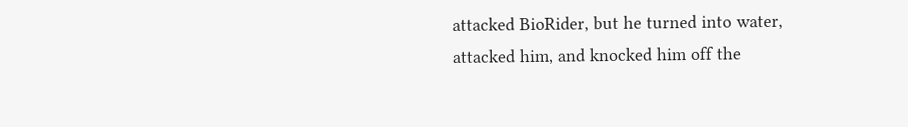attacked BioRider, but he turned into water, attacked him, and knocked him off the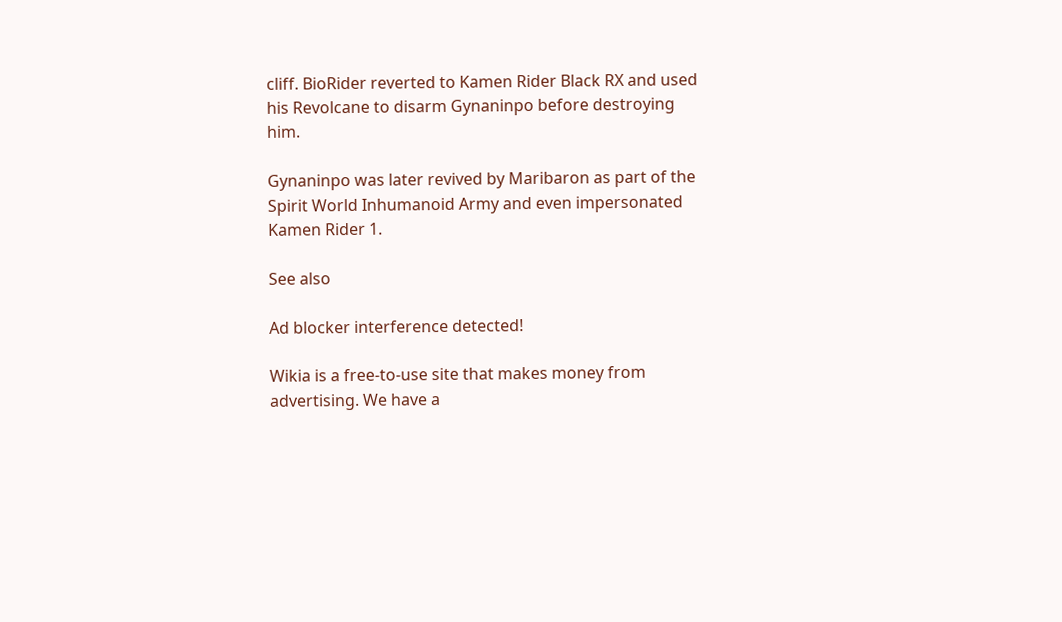cliff. BioRider reverted to Kamen Rider Black RX and used his Revolcane to disarm Gynaninpo before destroying him.

Gynaninpo was later revived by Maribaron as part of the Spirit World Inhumanoid Army and even impersonated Kamen Rider 1.

See also

Ad blocker interference detected!

Wikia is a free-to-use site that makes money from advertising. We have a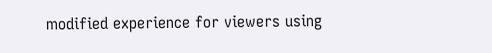modified experience for viewers using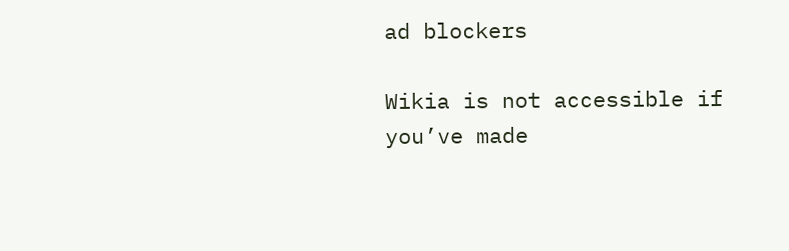ad blockers

Wikia is not accessible if you’ve made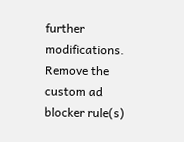further modifications. Remove the custom ad blocker rule(s)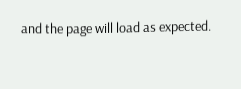and the page will load as expected.